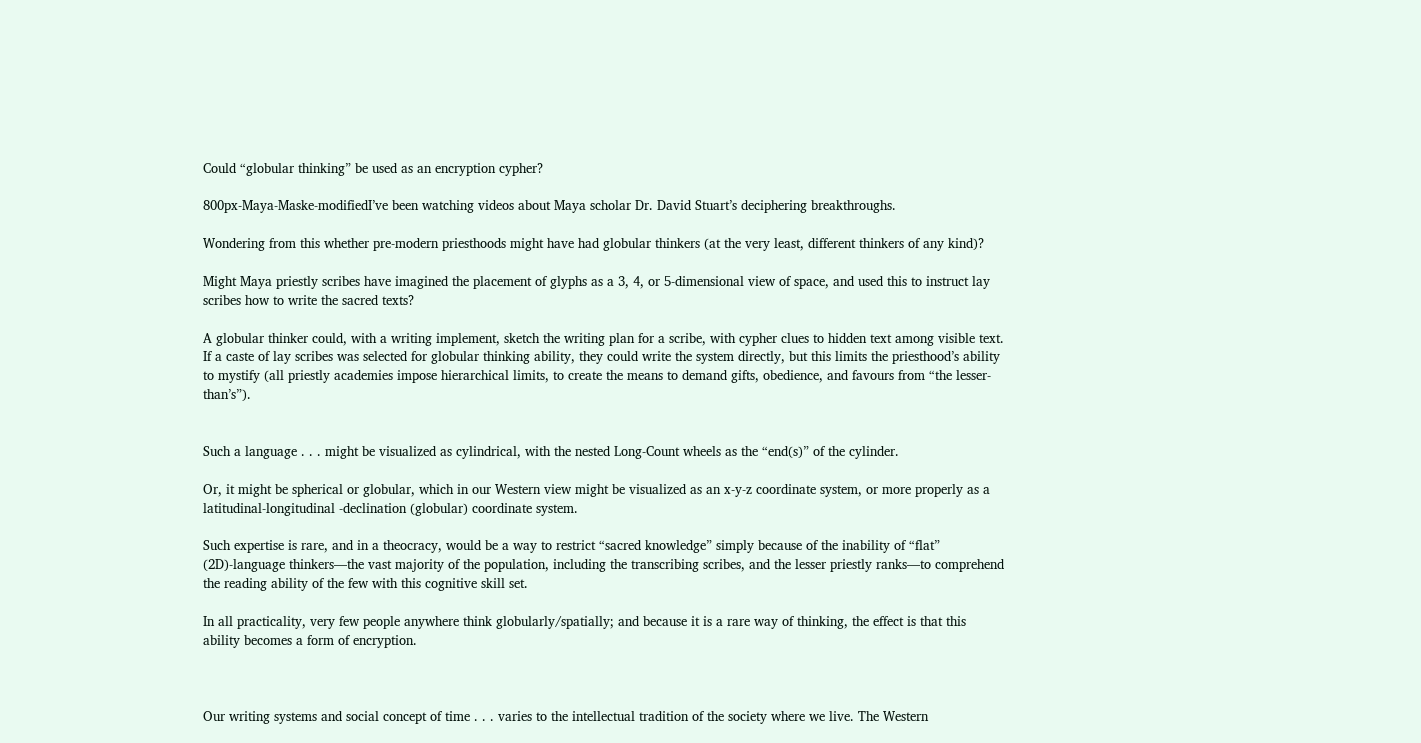Could “globular thinking” be used as an encryption cypher?

800px-Maya-Maske-modifiedI’ve been watching videos about Maya scholar Dr. David Stuart’s deciphering breakthroughs.

Wondering from this whether pre-modern priesthoods might have had globular thinkers (at the very least, different thinkers of any kind)?

Might Maya priestly scribes have imagined the placement of glyphs as a 3, 4, or 5-dimensional view of space, and used this to instruct lay scribes how to write the sacred texts?

A globular thinker could, with a writing implement, sketch the writing plan for a scribe, with cypher clues to hidden text among visible text. If a caste of lay scribes was selected for globular thinking ability, they could write the system directly, but this limits the priesthood’s ability to mystify (all priestly academies impose hierarchical limits, to create the means to demand gifts, obedience, and favours from “the lesser-than’s”).


Such a language . . . might be visualized as cylindrical, with the nested Long-Count wheels as the “end(s)” of the cylinder.

Or, it might be spherical or globular, which in our Western view might be visualized as an x-y-z coordinate system, or more properly as a latitudinal-longitudinal -declination (globular) coordinate system.

Such expertise is rare, and in a theocracy, would be a way to restrict “sacred knowledge” simply because of the inability of “flat” (2D)-language thinkers—the vast majority of the population, including the transcribing scribes, and the lesser priestly ranks—to comprehend the reading ability of the few with this cognitive skill set.

In all practicality, very few people anywhere think globularly/spatially; and because it is a rare way of thinking, the effect is that this ability becomes a form of encryption.



Our writing systems and social concept of time . . . varies to the intellectual tradition of the society where we live. The Western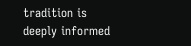tradition is deeply informed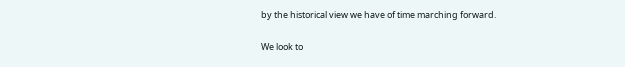by the historical view we have of time marching forward.

We look to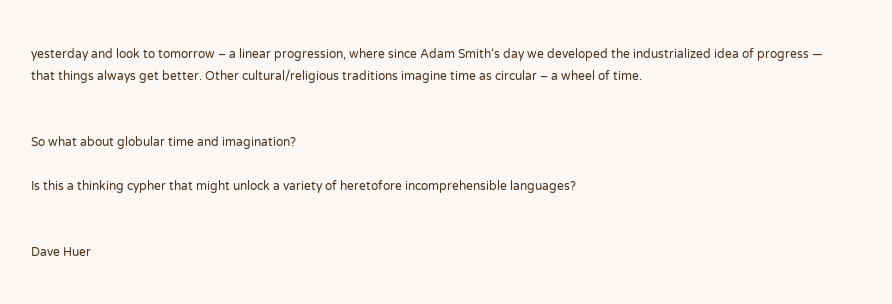yesterday and look to tomorrow – a linear progression, where since Adam Smith‘s day we developed the industrialized idea of progress — that things always get better. Other cultural/religious traditions imagine time as circular – a wheel of time.


So what about globular time and imagination?

Is this a thinking cypher that might unlock a variety of heretofore incomprehensible languages?


Dave Huer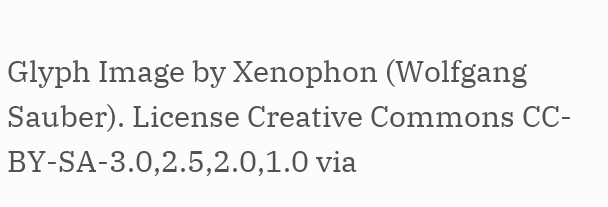Glyph Image by Xenophon (Wolfgang Sauber). License Creative Commons CC-BY-SA-3.0,2.5,2.0,1.0 via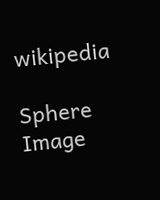wikipedia

Sphere Image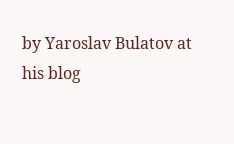by Yaroslav Bulatov at his blog